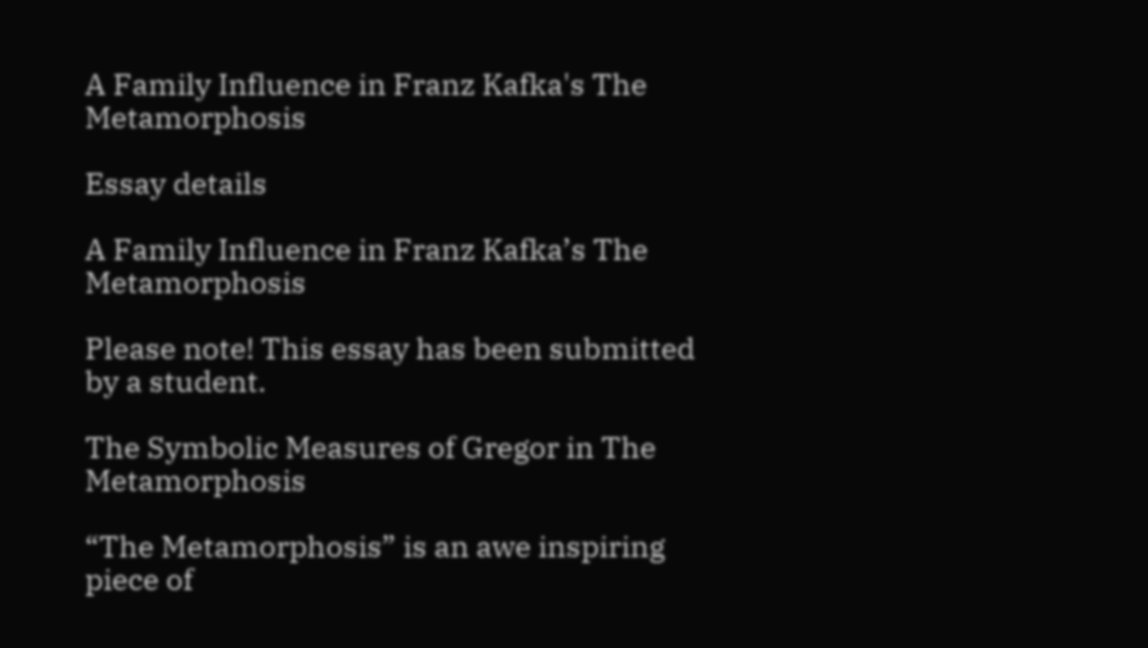A Family Influence in Franz Kafka's The Metamorphosis

Essay details

A Family Influence in Franz Kafka’s The Metamorphosis

Please note! This essay has been submitted by a student.

The Symbolic Measures of Gregor in The Metamorphosis

“The Metamorphosis” is an awe inspiring piece of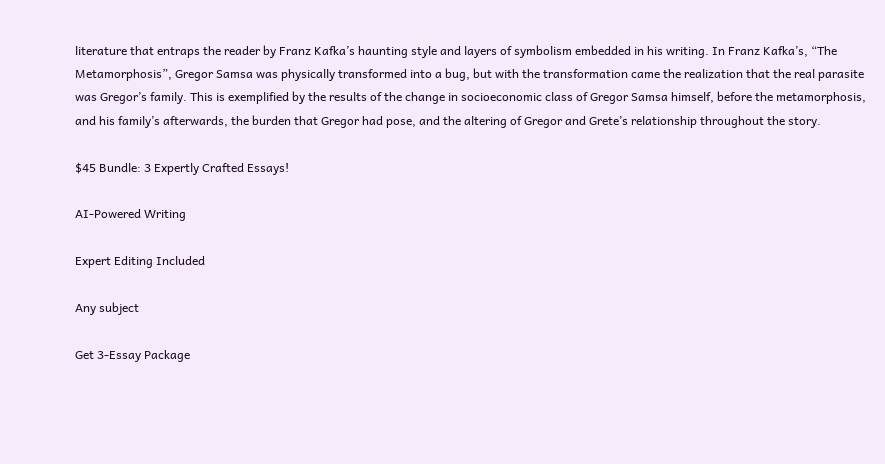literature that entraps the reader by Franz Kafka’s haunting style and layers of symbolism embedded in his writing. In Franz Kafka’s, “The Metamorphosis”, Gregor Samsa was physically transformed into a bug, but with the transformation came the realization that the real parasite was Gregor’s family. This is exemplified by the results of the change in socioeconomic class of Gregor Samsa himself, before the metamorphosis, and his family’s afterwards, the burden that Gregor had pose, and the altering of Gregor and Grete’s relationship throughout the story.

$45 Bundle: 3 Expertly Crafted Essays!

AI-Powered Writing

Expert Editing Included

Any subject

Get 3-Essay Package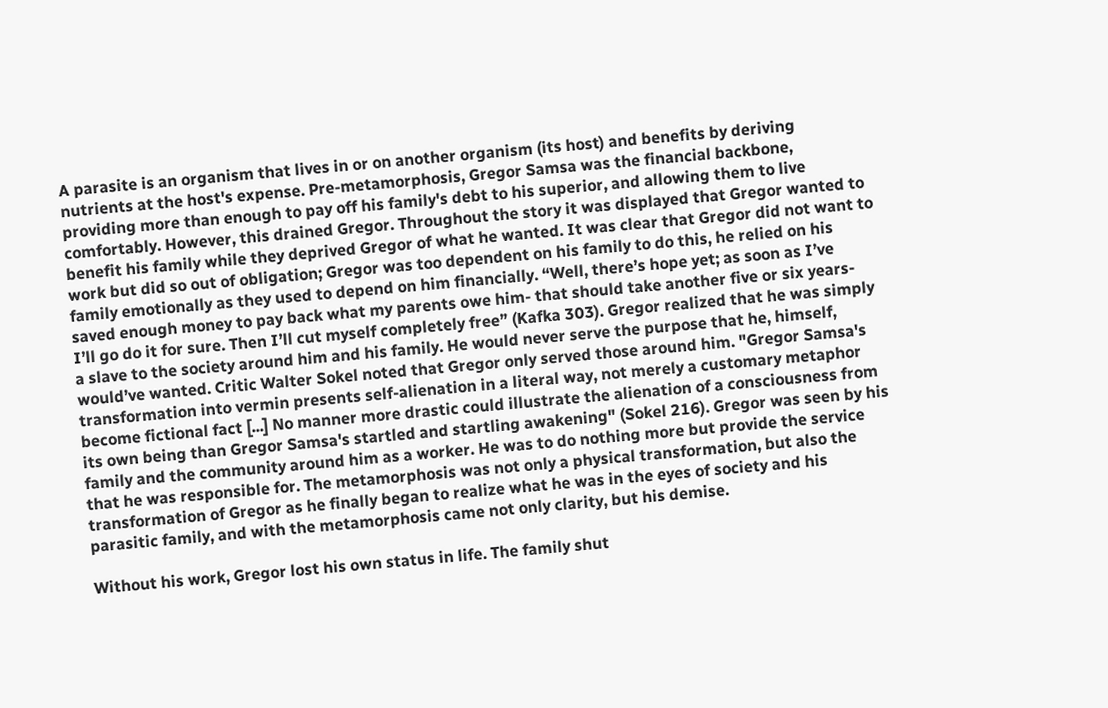A parasite is an organism that lives in or on another organism (its host) and benefits by deriving nutrients at the host's expense. Pre-metamorphosis, Gregor Samsa was the financial backbone, providing more than enough to pay off his family's debt to his superior, and allowing them to live comfortably. However, this drained Gregor. Throughout the story it was displayed that Gregor wanted to benefit his family while they deprived Gregor of what he wanted. It was clear that Gregor did not want to work but did so out of obligation; Gregor was too dependent on his family to do this, he relied on his family emotionally as they used to depend on him financially. “Well, there’s hope yet; as soon as I’ve saved enough money to pay back what my parents owe him- that should take another five or six years- I’ll go do it for sure. Then I’ll cut myself completely free” (Kafka 303). Gregor realized that he was simply a slave to the society around him and his family. He would never serve the purpose that he, himself, would’ve wanted. Critic Walter Sokel noted that Gregor only served those around him. "Gregor Samsa's transformation into vermin presents self-alienation in a literal way, not merely a customary metaphor become fictional fact [...] No manner more drastic could illustrate the alienation of a consciousness from its own being than Gregor Samsa's startled and startling awakening" (Sokel 216). Gregor was seen by his family and the community around him as a worker. He was to do nothing more but provide the service that he was responsible for. The metamorphosis was not only a physical transformation, but also the transformation of Gregor as he finally began to realize what he was in the eyes of society and his parasitic family, and with the metamorphosis came not only clarity, but his demise.

Without his work, Gregor lost his own status in life. The family shut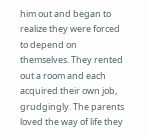him out and began to realize they were forced to depend on themselves. They rented out a room and each acquired their own job, grudgingly. The parents loved the way of life they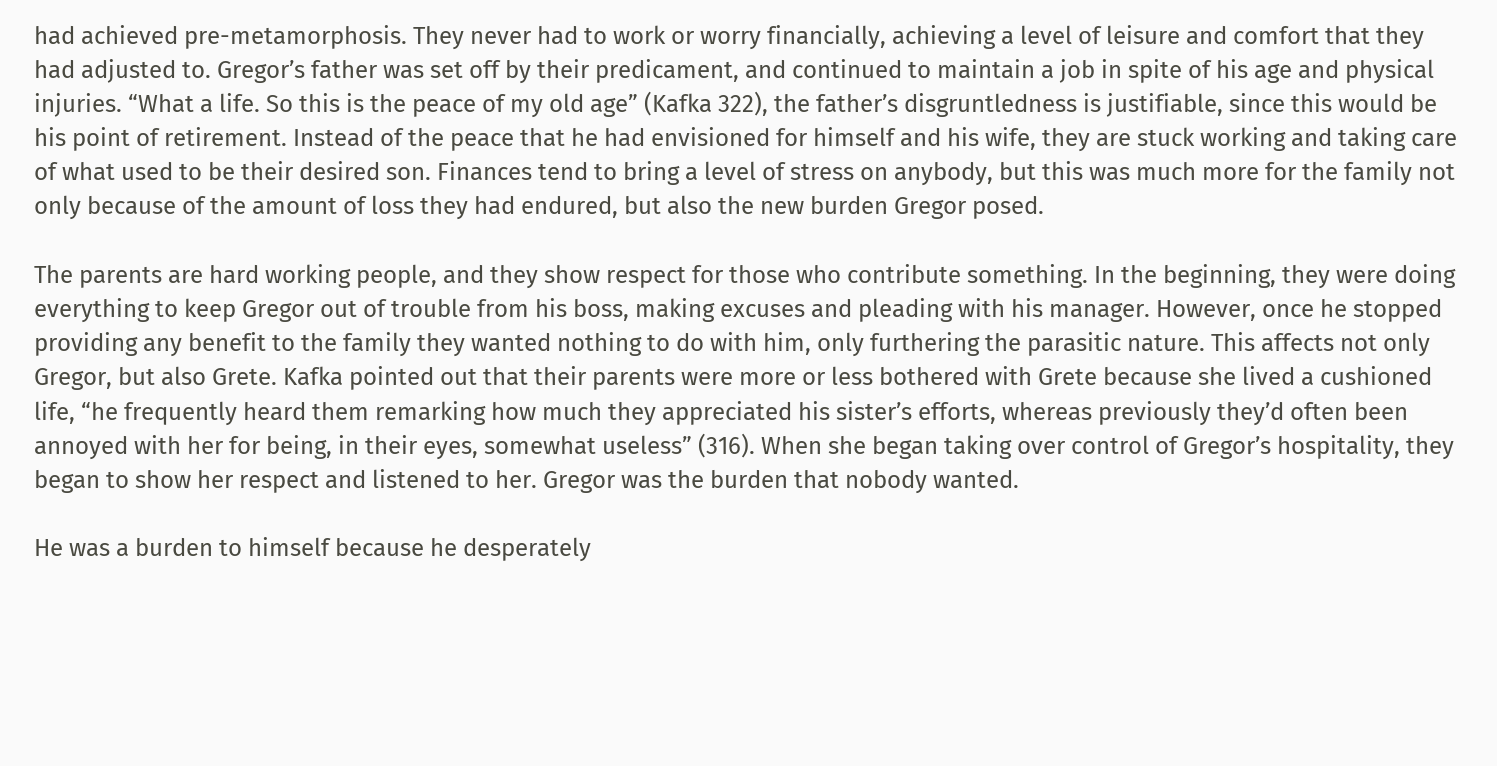had achieved pre-metamorphosis. They never had to work or worry financially, achieving a level of leisure and comfort that they had adjusted to. Gregor’s father was set off by their predicament, and continued to maintain a job in spite of his age and physical injuries. “What a life. So this is the peace of my old age” (Kafka 322), the father’s disgruntledness is justifiable, since this would be his point of retirement. Instead of the peace that he had envisioned for himself and his wife, they are stuck working and taking care of what used to be their desired son. Finances tend to bring a level of stress on anybody, but this was much more for the family not only because of the amount of loss they had endured, but also the new burden Gregor posed.

The parents are hard working people, and they show respect for those who contribute something. In the beginning, they were doing everything to keep Gregor out of trouble from his boss, making excuses and pleading with his manager. However, once he stopped providing any benefit to the family they wanted nothing to do with him, only furthering the parasitic nature. This affects not only Gregor, but also Grete. Kafka pointed out that their parents were more or less bothered with Grete because she lived a cushioned life, “he frequently heard them remarking how much they appreciated his sister’s efforts, whereas previously they’d often been annoyed with her for being, in their eyes, somewhat useless” (316). When she began taking over control of Gregor’s hospitality, they began to show her respect and listened to her. Gregor was the burden that nobody wanted.

He was a burden to himself because he desperately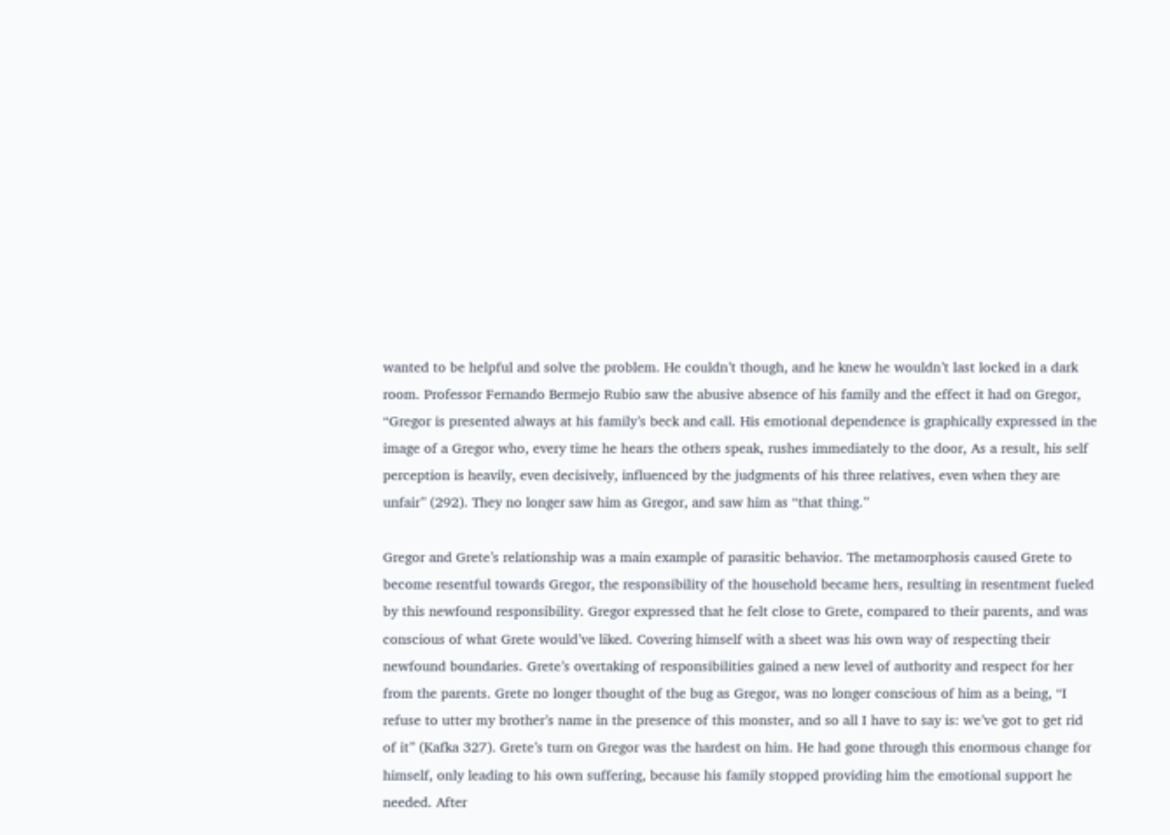wanted to be helpful and solve the problem. He couldn’t though, and he knew he wouldn’t last locked in a dark room. Professor Fernando Bermejo Rubio saw the abusive absence of his family and the effect it had on Gregor, “Gregor is presented always at his family’s beck and call. His emotional dependence is graphically expressed in the image of a Gregor who, every time he hears the others speak, rushes immediately to the door, As a result, his self perception is heavily, even decisively, influenced by the judgments of his three relatives, even when they are unfair” (292). They no longer saw him as Gregor, and saw him as “that thing.”

Gregor and Grete’s relationship was a main example of parasitic behavior. The metamorphosis caused Grete to become resentful towards Gregor, the responsibility of the household became hers, resulting in resentment fueled by this newfound responsibility. Gregor expressed that he felt close to Grete, compared to their parents, and was conscious of what Grete would’ve liked. Covering himself with a sheet was his own way of respecting their newfound boundaries. Grete’s overtaking of responsibilities gained a new level of authority and respect for her from the parents. Grete no longer thought of the bug as Gregor, was no longer conscious of him as a being, “I refuse to utter my brother’s name in the presence of this monster, and so all I have to say is: we’ve got to get rid of it” (Kafka 327). Grete’s turn on Gregor was the hardest on him. He had gone through this enormous change for himself, only leading to his own suffering, because his family stopped providing him the emotional support he needed. After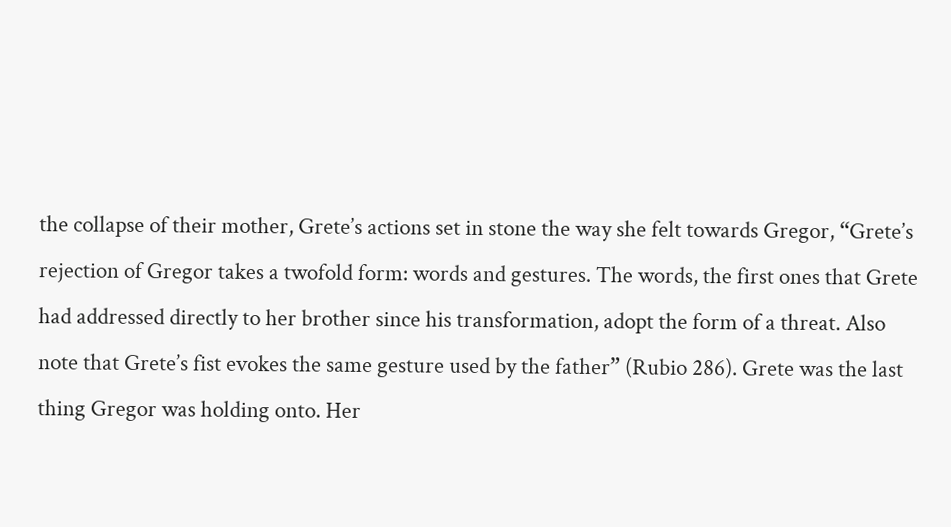the collapse of their mother, Grete’s actions set in stone the way she felt towards Gregor, “Grete’s rejection of Gregor takes a twofold form: words and gestures. The words, the first ones that Grete had addressed directly to her brother since his transformation, adopt the form of a threat. Also note that Grete’s fist evokes the same gesture used by the father” (Rubio 286). Grete was the last thing Gregor was holding onto. Her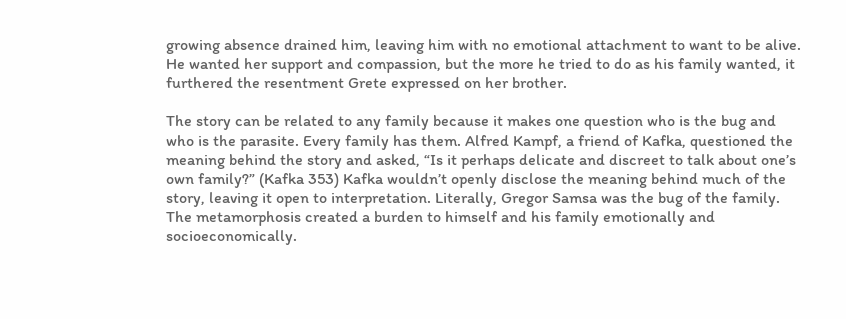growing absence drained him, leaving him with no emotional attachment to want to be alive. He wanted her support and compassion, but the more he tried to do as his family wanted, it furthered the resentment Grete expressed on her brother.

The story can be related to any family because it makes one question who is the bug and who is the parasite. Every family has them. Alfred Kampf, a friend of Kafka, questioned the meaning behind the story and asked, “Is it perhaps delicate and discreet to talk about one’s own family?” (Kafka 353) Kafka wouldn’t openly disclose the meaning behind much of the story, leaving it open to interpretation. Literally, Gregor Samsa was the bug of the family. The metamorphosis created a burden to himself and his family emotionally and socioeconomically.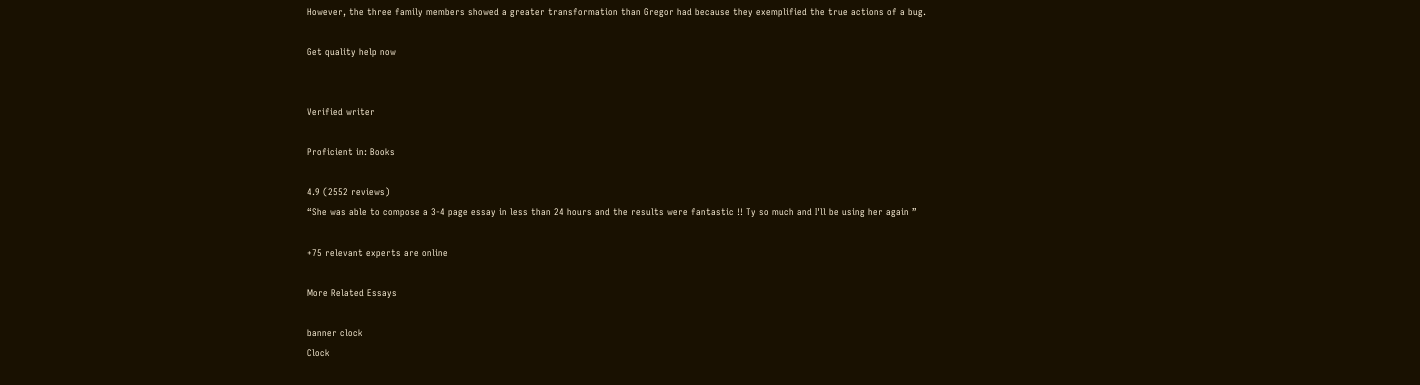However, the three family members showed a greater transformation than Gregor had because they exemplified the true actions of a bug.

Get quality help now


Verified writer

Proficient in: Books

4.9 (2552 reviews)
“She was able to compose a 3-4 page essay in less than 24 hours and the results were fantastic !! Ty so much and I'll be using her again ”

+75 relevant experts are online

More Related Essays

banner clock
Clock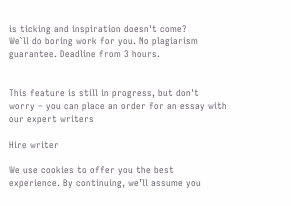is ticking and inspiration doesn't come?
We`ll do boring work for you. No plagiarism guarantee. Deadline from 3 hours.


This feature is still in progress, but don't worry – you can place an order for an essay with our expert writers

Hire writer

We use cookies to offer you the best experience. By continuing, we’ll assume you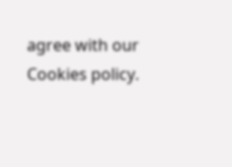agree with our Cookies policy.